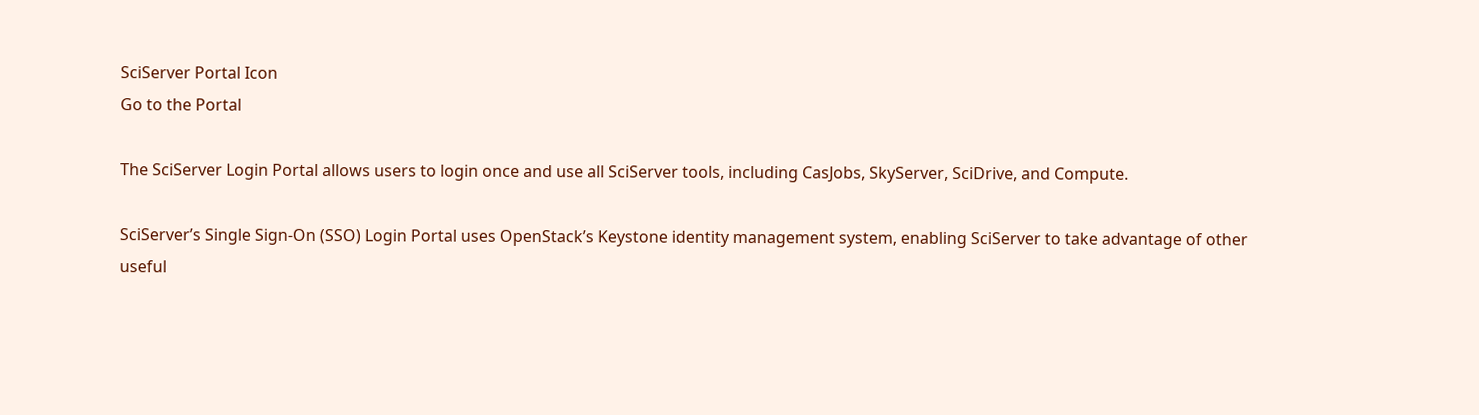SciServer Portal Icon
Go to the Portal

The SciServer Login Portal allows users to login once and use all SciServer tools, including CasJobs, SkyServer, SciDrive, and Compute.

SciServer’s Single Sign-On (SSO) Login Portal uses OpenStack’s Keystone identity management system, enabling SciServer to take advantage of other useful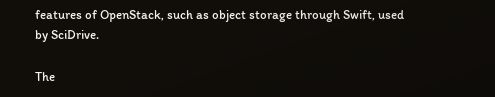features of OpenStack, such as object storage through Swift, used by SciDrive.

The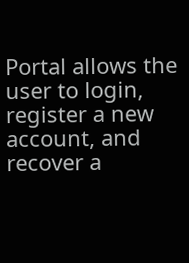Portal allows the user to login, register a new account, and recover a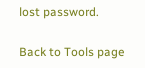lost password.

Back to Tools page